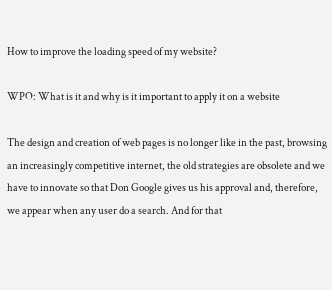How to improve the loading speed of my website?

WPO: What is it and why is it important to apply it on a website

The design and creation of web pages is no longer like in the past, browsing an increasingly competitive internet, the old strategies are obsolete and we have to innovate so that Don Google gives us his approval and, therefore, we appear when any user do a search. And for that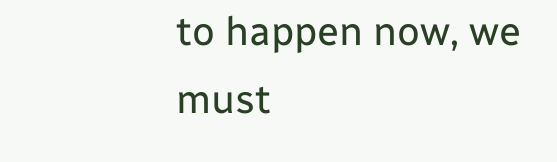to happen now, we must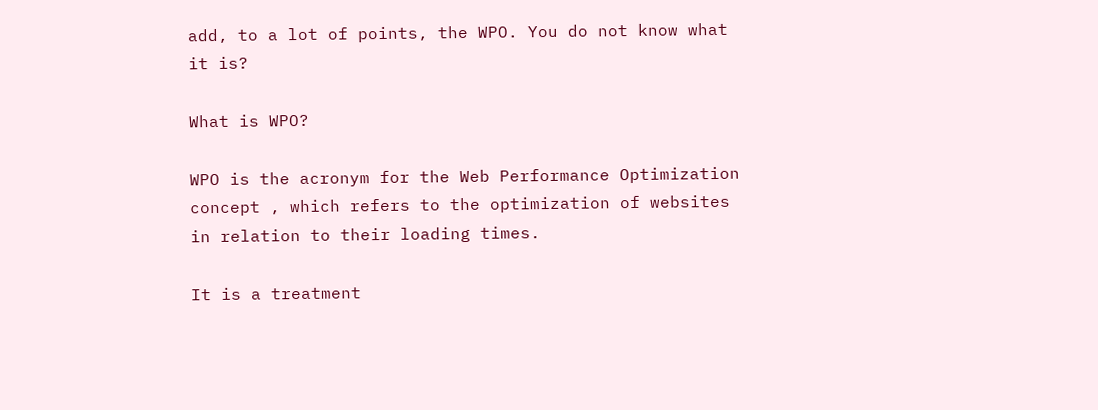add, to a lot of points, the WPO. You do not know what it is?

What is WPO?

WPO is the acronym for the Web Performance Optimization concept , which refers to the optimization of websites in relation to their loading times.

It is a treatment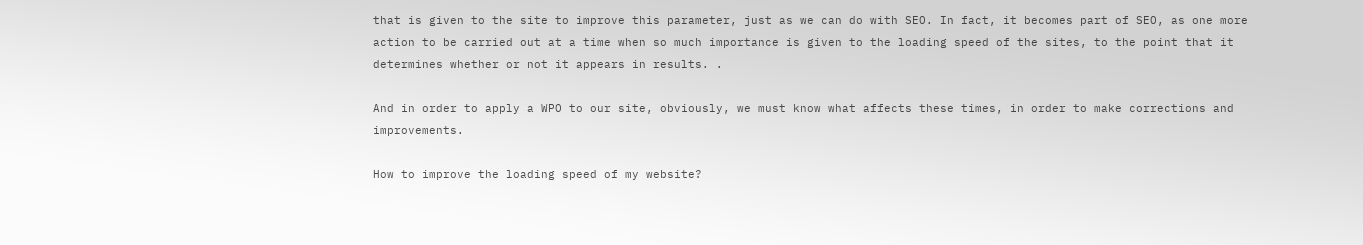that is given to the site to improve this parameter, just as we can do with SEO. In fact, it becomes part of SEO, as one more action to be carried out at a time when so much importance is given to the loading speed of the sites, to the point that it determines whether or not it appears in results. .

And in order to apply a WPO to our site, obviously, we must know what affects these times, in order to make corrections and improvements.

How to improve the loading speed of my website?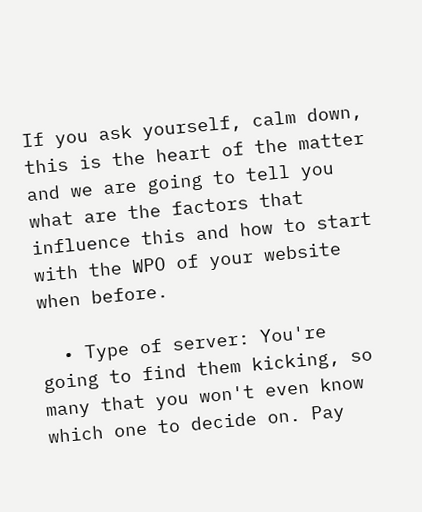If you ask yourself, calm down, this is the heart of the matter and we are going to tell you what are the factors that influence this and how to start with the WPO of your website when before.

  • Type of server: You're going to find them kicking, so many that you won't even know which one to decide on. Pay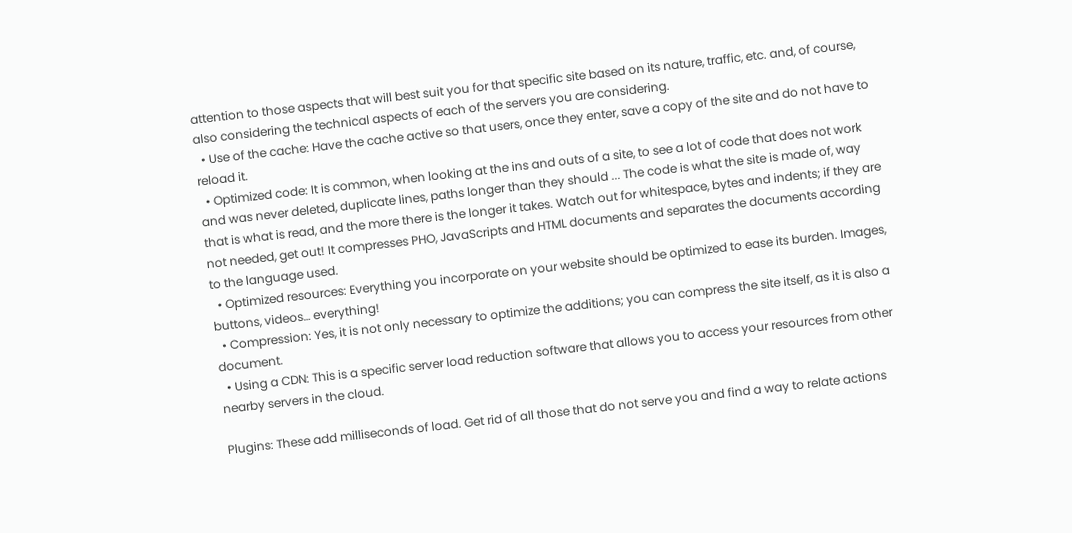attention to those aspects that will best suit you for that specific site based on its nature, traffic, etc. and, of course, also considering the technical aspects of each of the servers you are considering.
  • Use of the cache: Have the cache active so that users, once they enter, save a copy of the site and do not have to reload it.
  • Optimized code: It is common, when looking at the ins and outs of a site, to see a lot of code that does not work and was never deleted, duplicate lines, paths longer than they should ... The code is what the site is made of, way that is what is read, and the more there is the longer it takes. Watch out for whitespace, bytes and indents; if they are not needed, get out! It compresses PHO, JavaScripts and HTML documents and separates the documents according to the language used.
  • Optimized resources: Everything you incorporate on your website should be optimized to ease its burden. Images, buttons, videos… everything!
  • Compression: Yes, it is not only necessary to optimize the additions; you can compress the site itself, as it is also a document.
  • Using a CDN: This is a specific server load reduction software that allows you to access your resources from other nearby servers in the cloud.

Plugins: These add milliseconds of load. Get rid of all those that do not serve you and find a way to relate actions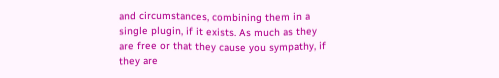and circumstances, combining them in a single plugin, if it exists. As much as they are free or that they cause you sympathy, if they are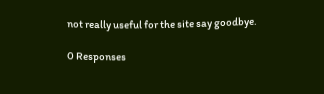not really useful for the site say goodbye.

0 Responses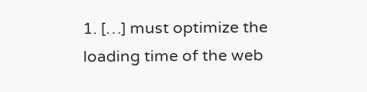1. […] must optimize the loading time of the web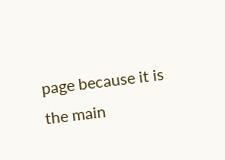page because it is the main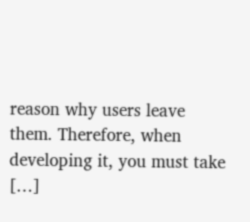reason why users leave them. Therefore, when developing it, you must take […]